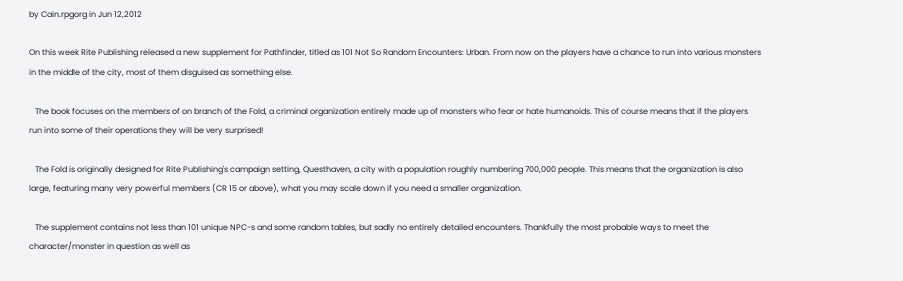by Cain.rpgorg in Jun 12,2012

On this week Rite Publishing released a new supplement for Pathfinder, titled as 101 Not So Random Encounters: Urban. From now on the players have a chance to run into various monsters in the middle of the city, most of them disguised as something else.

   The book focuses on the members of on branch of the Fold, a criminal organization entirely made up of monsters who fear or hate humanoids. This of course means that if the players run into some of their operations they will be very surprised!

   The Fold is originally designed for Rite Publishing's campaign setting, Questhaven, a city with a population roughly numbering 700,000 people. This means that the organization is also large, featuring many very powerful members (CR 15 or above), what you may scale down if you need a smaller organization.

   The supplement contains not less than 101 unique NPC-s and some random tables, but sadly no entirely detailed encounters. Thankfully the most probable ways to meet the character/monster in question as well as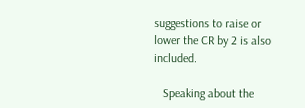suggestions to raise or lower the CR by 2 is also included.

   Speaking about the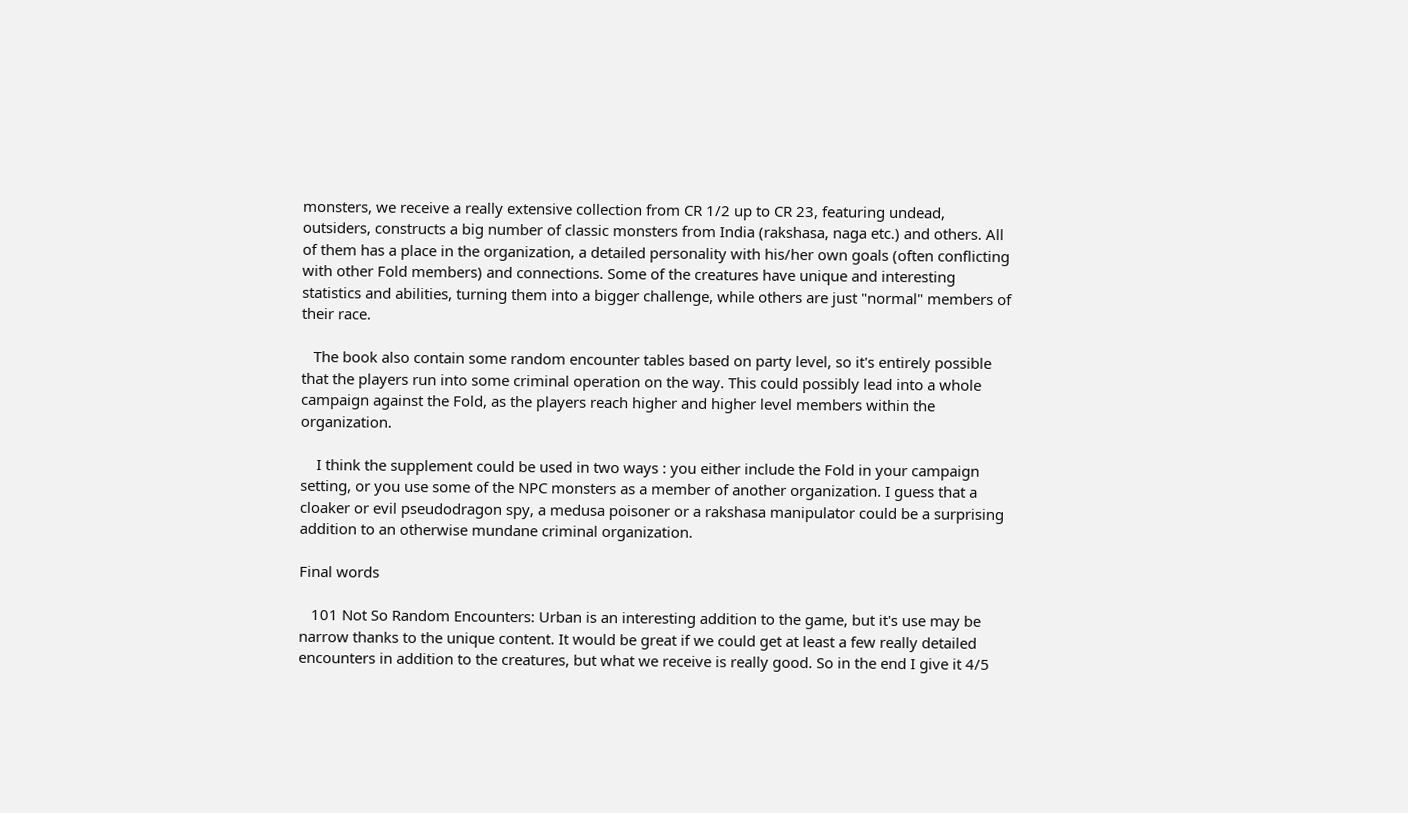monsters, we receive a really extensive collection from CR 1/2 up to CR 23, featuring undead, outsiders, constructs a big number of classic monsters from India (rakshasa, naga etc.) and others. All of them has a place in the organization, a detailed personality with his/her own goals (often conflicting with other Fold members) and connections. Some of the creatures have unique and interesting statistics and abilities, turning them into a bigger challenge, while others are just "normal" members of their race.

   The book also contain some random encounter tables based on party level, so it's entirely possible that the players run into some criminal operation on the way. This could possibly lead into a whole campaign against the Fold, as the players reach higher and higher level members within the organization.

    I think the supplement could be used in two ways : you either include the Fold in your campaign setting, or you use some of the NPC monsters as a member of another organization. I guess that a cloaker or evil pseudodragon spy, a medusa poisoner or a rakshasa manipulator could be a surprising addition to an otherwise mundane criminal organization.

Final words

   101 Not So Random Encounters: Urban is an interesting addition to the game, but it's use may be narrow thanks to the unique content. It would be great if we could get at least a few really detailed encounters in addition to the creatures, but what we receive is really good. So in the end I give it 4/5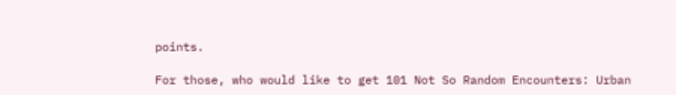points.

For those, who would like to get 101 Not So Random Encounters: Urban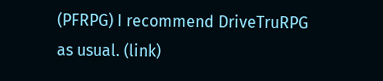(PFRPG) I recommend DriveTruRPG as usual. (link)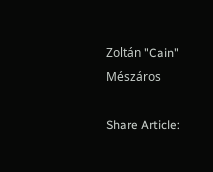Zoltán "Cain" Mészáros

Share Article: